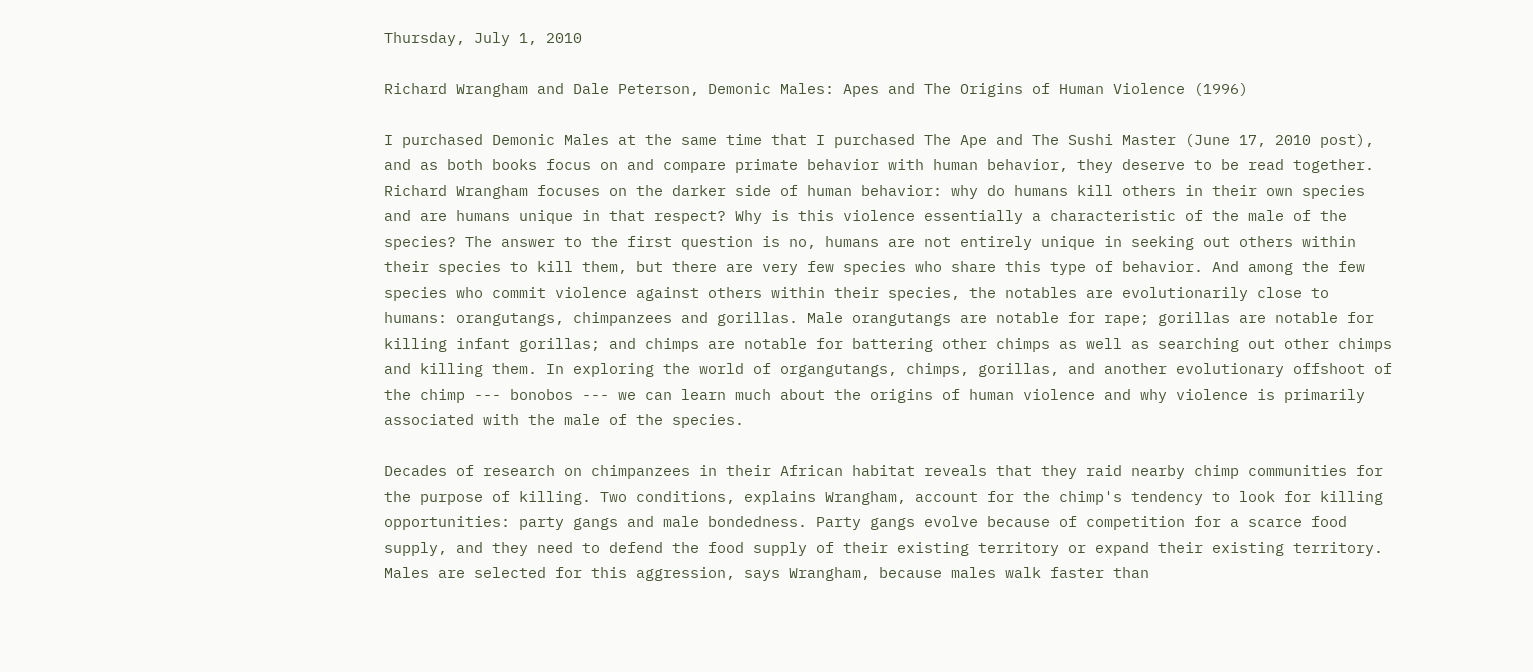Thursday, July 1, 2010

Richard Wrangham and Dale Peterson, Demonic Males: Apes and The Origins of Human Violence (1996)

I purchased Demonic Males at the same time that I purchased The Ape and The Sushi Master (June 17, 2010 post), and as both books focus on and compare primate behavior with human behavior, they deserve to be read together. Richard Wrangham focuses on the darker side of human behavior: why do humans kill others in their own species and are humans unique in that respect? Why is this violence essentially a characteristic of the male of the species? The answer to the first question is no, humans are not entirely unique in seeking out others within their species to kill them, but there are very few species who share this type of behavior. And among the few species who commit violence against others within their species, the notables are evolutionarily close to humans: orangutangs, chimpanzees and gorillas. Male orangutangs are notable for rape; gorillas are notable for killing infant gorillas; and chimps are notable for battering other chimps as well as searching out other chimps and killing them. In exploring the world of organgutangs, chimps, gorillas, and another evolutionary offshoot of the chimp --- bonobos --- we can learn much about the origins of human violence and why violence is primarily associated with the male of the species.

Decades of research on chimpanzees in their African habitat reveals that they raid nearby chimp communities for the purpose of killing. Two conditions, explains Wrangham, account for the chimp's tendency to look for killing opportunities: party gangs and male bondedness. Party gangs evolve because of competition for a scarce food supply, and they need to defend the food supply of their existing territory or expand their existing territory. Males are selected for this aggression, says Wrangham, because males walk faster than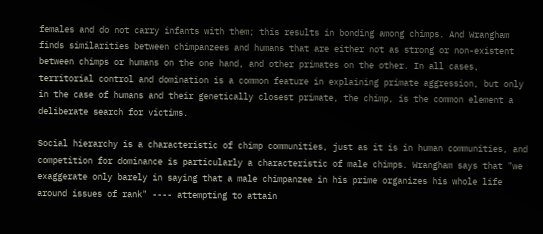females and do not carry infants with them; this results in bonding among chimps. And Wrangham finds similarities between chimpanzees and humans that are either not as strong or non-existent between chimps or humans on the one hand, and other primates on the other. In all cases, territorial control and domination is a common feature in explaining primate aggression, but only in the case of humans and their genetically closest primate, the chimp, is the common element a deliberate search for victims.

Social hierarchy is a characteristic of chimp communities, just as it is in human communities, and competition for dominance is particularly a characteristic of male chimps. Wrangham says that "we exaggerate only barely in saying that a male chimpanzee in his prime organizes his whole life around issues of rank" ---- attempting to attain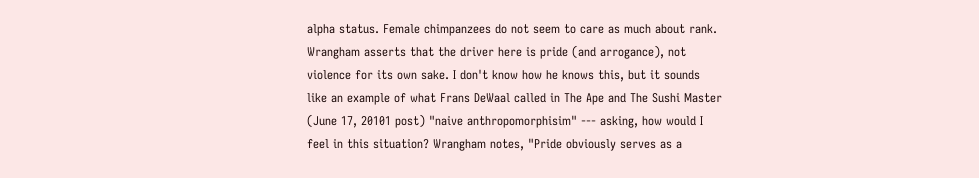alpha status. Female chimpanzees do not seem to care as much about rank. Wrangham asserts that the driver here is pride (and arrogance), not violence for its own sake. I don't know how he knows this, but it sounds like an example of what Frans DeWaal called in The Ape and The Sushi Master (June 17, 20101 post) "naive anthropomorphisim" --- asking, how would I feel in this situation? Wrangham notes, "Pride obviously serves as a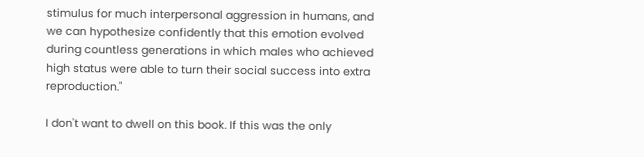stimulus for much interpersonal aggression in humans, and we can hypothesize confidently that this emotion evolved during countless generations in which males who achieved high status were able to turn their social success into extra reproduction."

I don't want to dwell on this book. If this was the only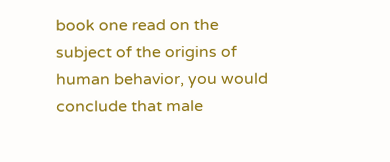book one read on the subject of the origins of human behavior, you would conclude that male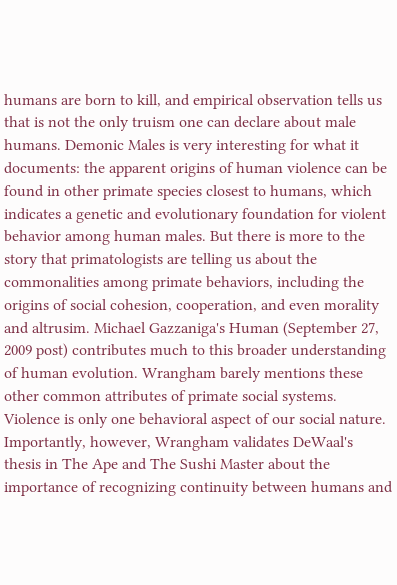humans are born to kill, and empirical observation tells us that is not the only truism one can declare about male humans. Demonic Males is very interesting for what it documents: the apparent origins of human violence can be found in other primate species closest to humans, which indicates a genetic and evolutionary foundation for violent behavior among human males. But there is more to the story that primatologists are telling us about the commonalities among primate behaviors, including the origins of social cohesion, cooperation, and even morality and altrusim. Michael Gazzaniga's Human (September 27, 2009 post) contributes much to this broader understanding of human evolution. Wrangham barely mentions these other common attributes of primate social systems. Violence is only one behavioral aspect of our social nature. Importantly, however, Wrangham validates DeWaal's thesis in The Ape and The Sushi Master about the importance of recognizing continuity between humans and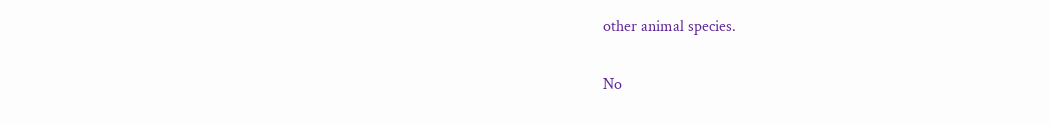other animal species.

No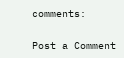comments:

Post a Comment